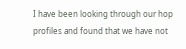I have been looking through our hop profiles and found that we have not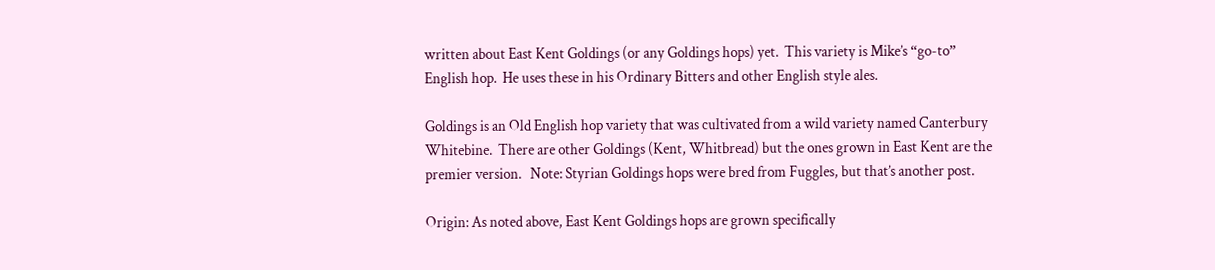written about East Kent Goldings (or any Goldings hops) yet.  This variety is Mike’s “go-to” English hop.  He uses these in his Ordinary Bitters and other English style ales.

Goldings is an Old English hop variety that was cultivated from a wild variety named Canterbury Whitebine.  There are other Goldings (Kent, Whitbread) but the ones grown in East Kent are the premier version.   Note: Styrian Goldings hops were bred from Fuggles, but that’s another post.

Origin: As noted above, East Kent Goldings hops are grown specifically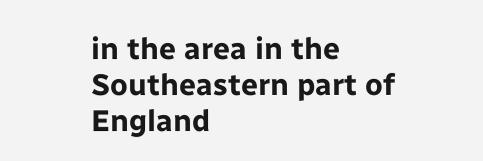in the area in the Southeastern part of England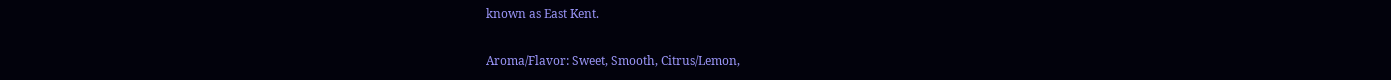known as East Kent.

Aroma/Flavor: Sweet, Smooth, Citrus/Lemon,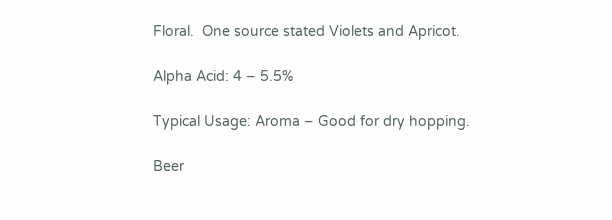Floral.  One source stated Violets and Apricot.

Alpha Acid: 4 – 5.5%

Typical Usage: Aroma – Good for dry hopping.

Beer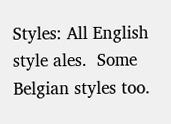Styles: All English style ales.  Some Belgian styles too.